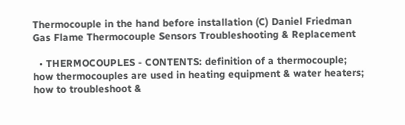Thermocouple in the hand before installation (C) Daniel Friedman Gas Flame Thermocouple Sensors Troubleshooting & Replacement

  • THERMOCOUPLES - CONTENTS: definition of a thermocouple; how thermocouples are used in heating equipment & water heaters; how to troubleshoot &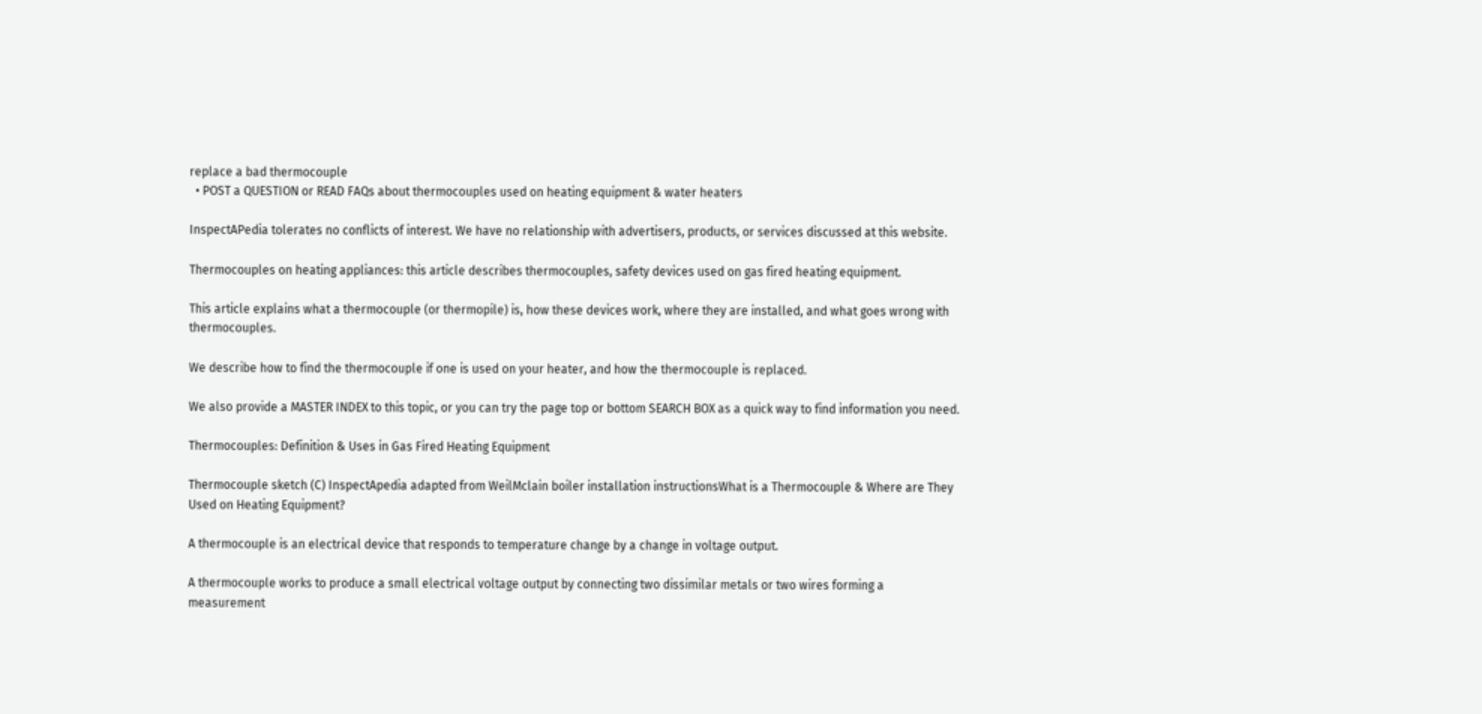replace a bad thermocouple
  • POST a QUESTION or READ FAQs about thermocouples used on heating equipment & water heaters

InspectAPedia tolerates no conflicts of interest. We have no relationship with advertisers, products, or services discussed at this website.

Thermocouples on heating appliances: this article describes thermocouples, safety devices used on gas fired heating equipment.

This article explains what a thermocouple (or thermopile) is, how these devices work, where they are installed, and what goes wrong with thermocouples.

We describe how to find the thermocouple if one is used on your heater, and how the thermocouple is replaced.

We also provide a MASTER INDEX to this topic, or you can try the page top or bottom SEARCH BOX as a quick way to find information you need.

Thermocouples: Definition & Uses in Gas Fired Heating Equipment

Thermocouple sketch (C) InspectApedia adapted from WeilMclain boiler installation instructionsWhat is a Thermocouple & Where are They Used on Heating Equipment?

A thermocouple is an electrical device that responds to temperature change by a change in voltage output.

A thermocouple works to produce a small electrical voltage output by connecting two dissimilar metals or two wires forming a measurement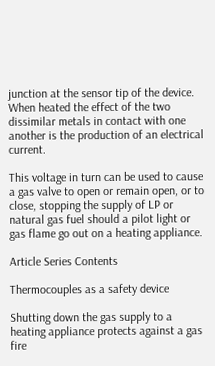junction at the sensor tip of the device. When heated the effect of the two dissimilar metals in contact with one another is the production of an electrical current.

This voltage in turn can be used to cause a gas valve to open or remain open, or to close, stopping the supply of LP or natural gas fuel should a pilot light or gas flame go out on a heating appliance.

Article Series Contents

Thermocouples as a safety device

Shutting down the gas supply to a heating appliance protects against a gas fire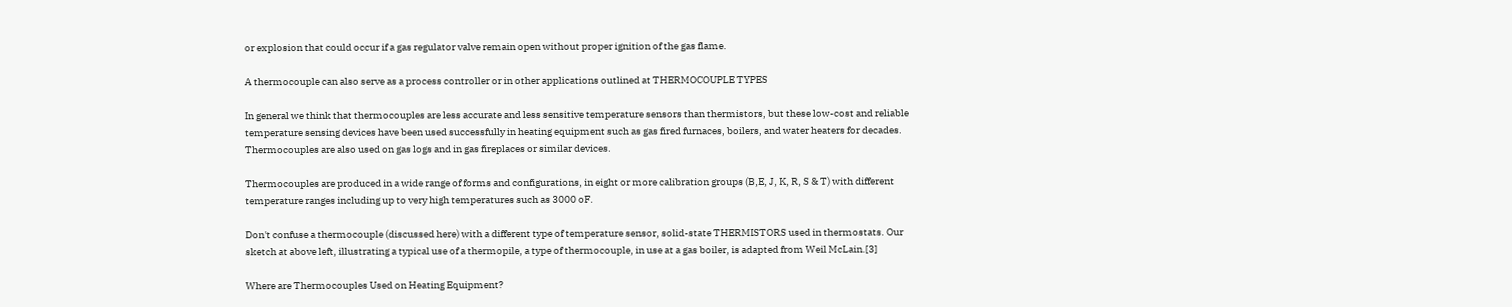or explosion that could occur if a gas regulator valve remain open without proper ignition of the gas flame.

A thermocouple can also serve as a process controller or in other applications outlined at THERMOCOUPLE TYPES

In general we think that thermocouples are less accurate and less sensitive temperature sensors than thermistors, but these low-cost and reliable temperature sensing devices have been used successfully in heating equipment such as gas fired furnaces, boilers, and water heaters for decades. Thermocouples are also used on gas logs and in gas fireplaces or similar devices.

Thermocouples are produced in a wide range of forms and configurations, in eight or more calibration groups (B,E, J, K, R, S & T) with different temperature ranges including up to very high temperatures such as 3000 oF.

Don't confuse a thermocouple (discussed here) with a different type of temperature sensor, solid-state THERMISTORS used in thermostats. Our sketch at above left, illustrating a typical use of a thermopile, a type of thermocouple, in use at a gas boiler, is adapted from Weil McLain.[3]

Where are Thermocouples Used on Heating Equipment?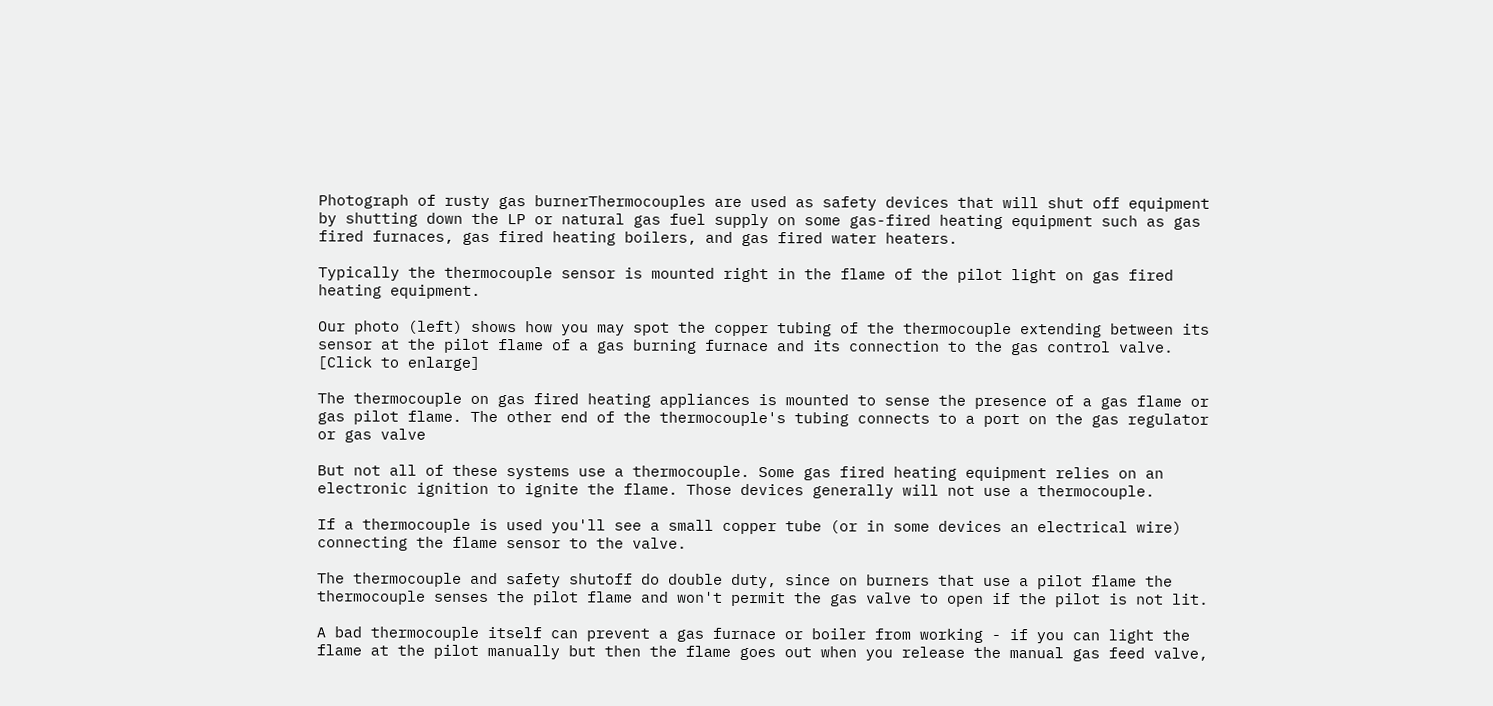Photograph of rusty gas burnerThermocouples are used as safety devices that will shut off equipment by shutting down the LP or natural gas fuel supply on some gas-fired heating equipment such as gas fired furnaces, gas fired heating boilers, and gas fired water heaters.

Typically the thermocouple sensor is mounted right in the flame of the pilot light on gas fired heating equipment.

Our photo (left) shows how you may spot the copper tubing of the thermocouple extending between its sensor at the pilot flame of a gas burning furnace and its connection to the gas control valve. [Click to enlarge]

The thermocouple on gas fired heating appliances is mounted to sense the presence of a gas flame or gas pilot flame. The other end of the thermocouple's tubing connects to a port on the gas regulator or gas valve

But not all of these systems use a thermocouple. Some gas fired heating equipment relies on an electronic ignition to ignite the flame. Those devices generally will not use a thermocouple.

If a thermocouple is used you'll see a small copper tube (or in some devices an electrical wire) connecting the flame sensor to the valve.

The thermocouple and safety shutoff do double duty, since on burners that use a pilot flame the thermocouple senses the pilot flame and won't permit the gas valve to open if the pilot is not lit.

A bad thermocouple itself can prevent a gas furnace or boiler from working - if you can light the flame at the pilot manually but then the flame goes out when you release the manual gas feed valve,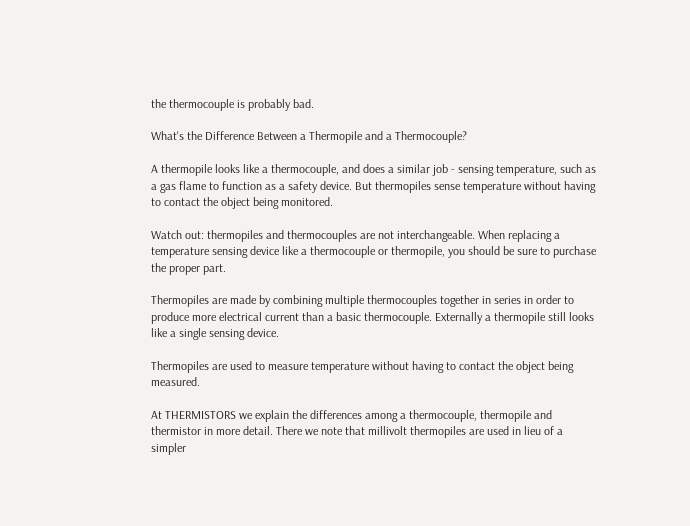the thermocouple is probably bad.

What's the Difference Between a Thermopile and a Thermocouple?

A thermopile looks like a thermocouple, and does a similar job - sensing temperature, such as a gas flame to function as a safety device. But thermopiles sense temperature without having to contact the object being monitored.

Watch out: thermopiles and thermocouples are not interchangeable. When replacing a temperature sensing device like a thermocouple or thermopile, you should be sure to purchase the proper part.

Thermopiles are made by combining multiple thermocouples together in series in order to produce more electrical current than a basic thermocouple. Externally a thermopile still looks like a single sensing device.

Thermopiles are used to measure temperature without having to contact the object being measured.

At THERMISTORS we explain the differences among a thermocouple, thermopile and thermistor in more detail. There we note that millivolt thermopiles are used in lieu of a simpler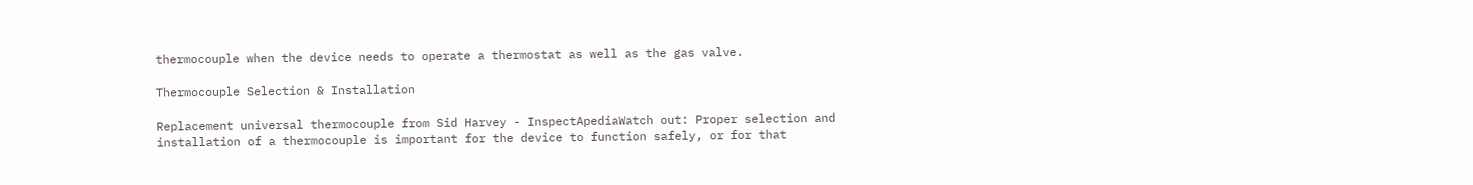thermocouple when the device needs to operate a thermostat as well as the gas valve.

Thermocouple Selection & Installation

Replacement universal thermocouple from Sid Harvey - InspectApediaWatch out: Proper selection and installation of a thermocouple is important for the device to function safely, or for that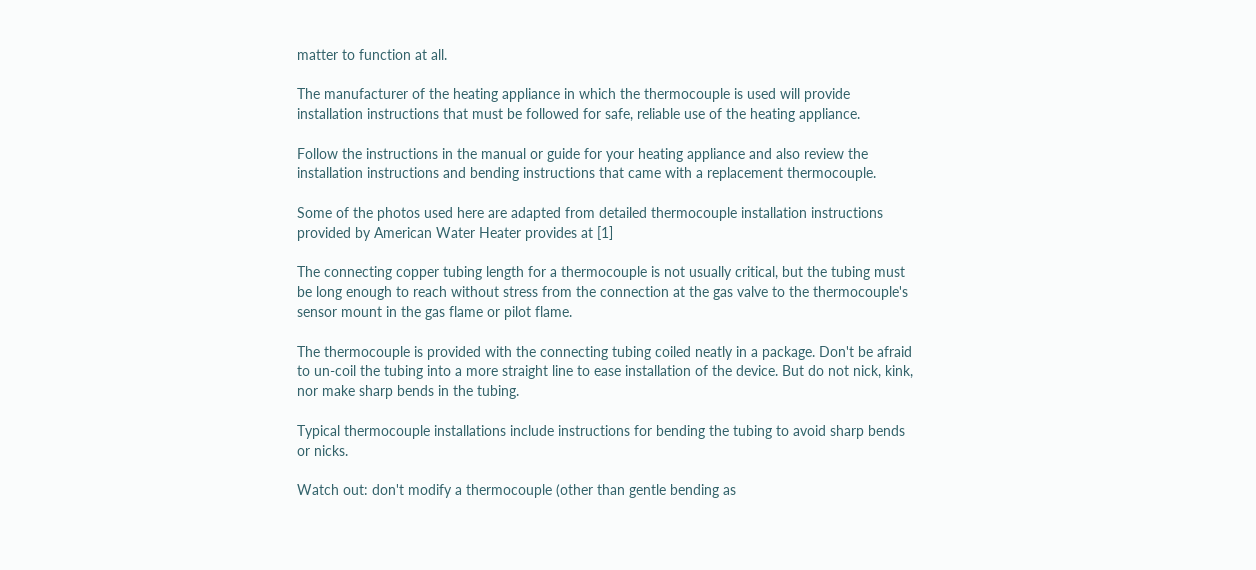matter to function at all.

The manufacturer of the heating appliance in which the thermocouple is used will provide installation instructions that must be followed for safe, reliable use of the heating appliance.

Follow the instructions in the manual or guide for your heating appliance and also review the installation instructions and bending instructions that came with a replacement thermocouple.

Some of the photos used here are adapted from detailed thermocouple installation instructions provided by American Water Heater provides at [1]

The connecting copper tubing length for a thermocouple is not usually critical, but the tubing must be long enough to reach without stress from the connection at the gas valve to the thermocouple's sensor mount in the gas flame or pilot flame.

The thermocouple is provided with the connecting tubing coiled neatly in a package. Don't be afraid to un-coil the tubing into a more straight line to ease installation of the device. But do not nick, kink, nor make sharp bends in the tubing.

Typical thermocouple installations include instructions for bending the tubing to avoid sharp bends or nicks.

Watch out: don't modify a thermocouple (other than gentle bending as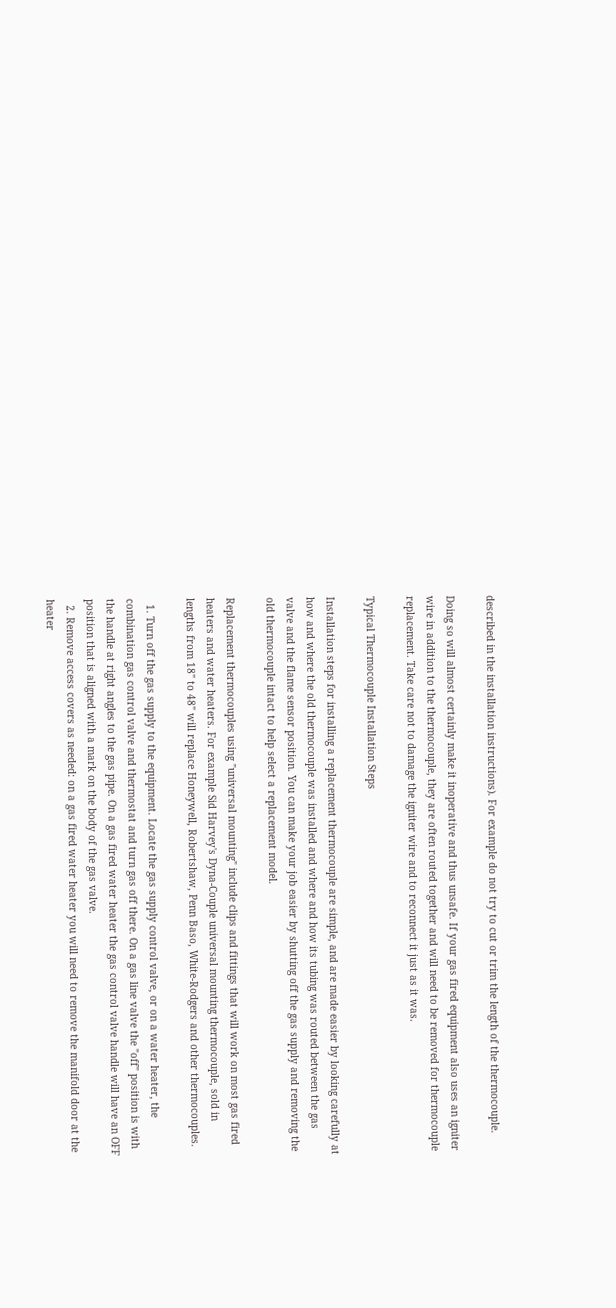described in the installation instructions). For example do not try to cut or trim the length of the thermocouple.

Doing so will almost certainly make it inoperative and thus unsafe. If your gas fired equipment also uses an igniter wire in addition to the thermocouple, they are often routed together and will need to be removed for thermocouple replacement. Take care not to damage the igniter wire and to reconnect it just as it was.

Typical Thermocouple Installation Steps

Installation steps for installing a replacement thermocouple are simple, and are made easier by looking carefully at how and where the old thermocouple was installed and where and how its tubing was routed between the gas valve and the flame sensor position. You can make your job easier by shutting off the gas supply and removing the old thermocouple intact to help select a replacement model.

Replacement thermocouples using "universal mounting" include clips and fittings that will work on most gas fired heaters and water heaters. For example Sid Harvey's Dyna-Couple universal mounting thermocouple, sold in lengths from 18" to 48" will replace Honeywell, Robertshaw, Penn Baso, White-Rodgers and other thermocouples.

  1. Turn off the gas supply to the equipment. Locate the gas supply control valve, or on a water heater, the combination gas control valve and thermostat and turn gas off there. On a gas line valve the "off" position is with the handle at right angles to the gas pipe. On a gas fired water heater the gas control valve handle will have an OFF position that is aligned with a mark on the body of the gas valve.
  2. Remove access covers as needed: on a gas fired water heater you will need to remove the manifold door at the heater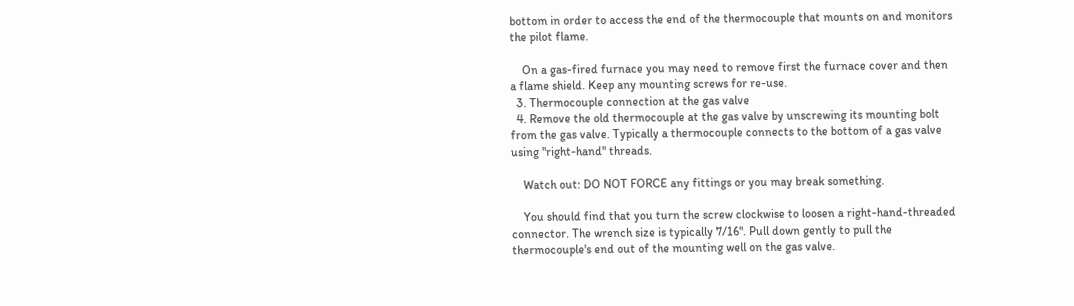bottom in order to access the end of the thermocouple that mounts on and monitors the pilot flame.

    On a gas-fired furnace you may need to remove first the furnace cover and then a flame shield. Keep any mounting screws for re-use.
  3. Thermocouple connection at the gas valve
  4. Remove the old thermocouple at the gas valve by unscrewing its mounting bolt from the gas valve. Typically a thermocouple connects to the bottom of a gas valve using "right-hand" threads.

    Watch out: DO NOT FORCE any fittings or you may break something.

    You should find that you turn the screw clockwise to loosen a right-hand-threaded connector. The wrench size is typically 7/16". Pull down gently to pull the thermocouple's end out of the mounting well on the gas valve.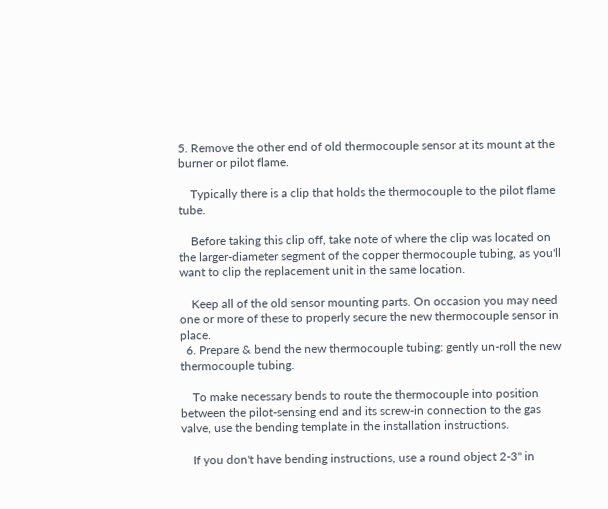5. Remove the other end of old thermocouple sensor at its mount at the burner or pilot flame.

    Typically there is a clip that holds the thermocouple to the pilot flame tube.

    Before taking this clip off, take note of where the clip was located on the larger-diameter segment of the copper thermocouple tubing, as you'll want to clip the replacement unit in the same location.

    Keep all of the old sensor mounting parts. On occasion you may need one or more of these to properly secure the new thermocouple sensor in place.
  6. Prepare & bend the new thermocouple tubing: gently un-roll the new thermocouple tubing.

    To make necessary bends to route the thermocouple into position between the pilot-sensing end and its screw-in connection to the gas valve, use the bending template in the installation instructions.

    If you don't have bending instructions, use a round object 2-3" in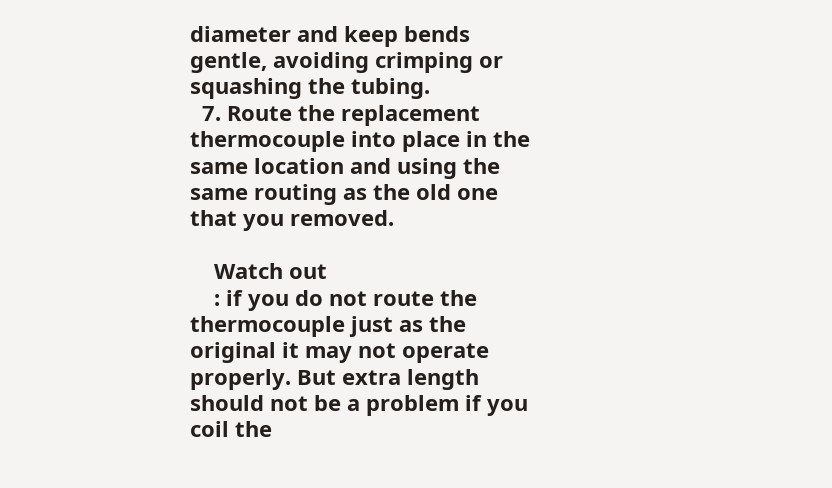diameter and keep bends gentle, avoiding crimping or squashing the tubing.
  7. Route the replacement thermocouple into place in the same location and using the same routing as the old one that you removed.

    Watch out
    : if you do not route the thermocouple just as the original it may not operate properly. But extra length should not be a problem if you coil the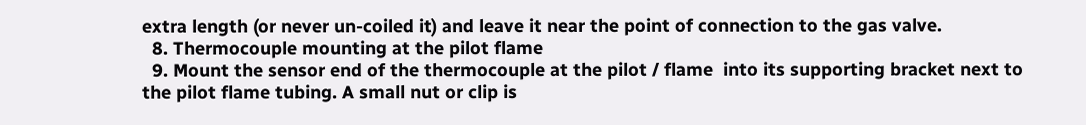extra length (or never un-coiled it) and leave it near the point of connection to the gas valve.
  8. Thermocouple mounting at the pilot flame
  9. Mount the sensor end of the thermocouple at the pilot / flame  into its supporting bracket next to the pilot flame tubing. A small nut or clip is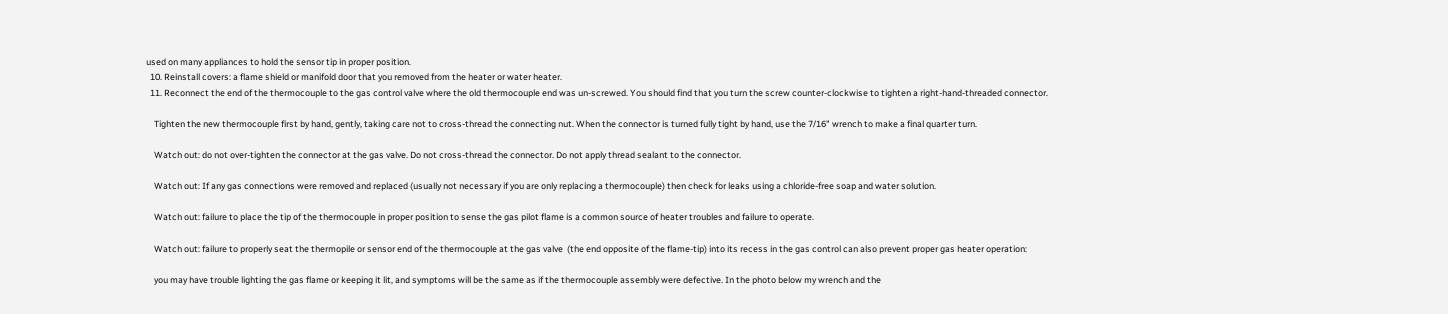used on many appliances to hold the sensor tip in proper position.
  10. Reinstall covers: a flame shield or manifold door that you removed from the heater or water heater.
  11. Reconnect the end of the thermocouple to the gas control valve where the old thermocouple end was un-screwed. You should find that you turn the screw counter-clockwise to tighten a right-hand-threaded connector.

    Tighten the new thermocouple first by hand, gently, taking care not to cross-thread the connecting nut. When the connector is turned fully tight by hand, use the 7/16" wrench to make a final quarter turn.

    Watch out: do not over-tighten the connector at the gas valve. Do not cross-thread the connector. Do not apply thread sealant to the connector.

    Watch out: If any gas connections were removed and replaced (usually not necessary if you are only replacing a thermocouple) then check for leaks using a chloride-free soap and water solution.

    Watch out: failure to place the tip of the thermocouple in proper position to sense the gas pilot flame is a common source of heater troubles and failure to operate.

    Watch out: failure to properly seat the thermopile or sensor end of the thermocouple at the gas valve  (the end opposite of the flame-tip) into its recess in the gas control can also prevent proper gas heater operation:

    you may have trouble lighting the gas flame or keeping it lit, and symptoms will be the same as if the thermocouple assembly were defective. In the photo below my wrench and the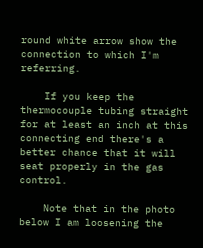round white arrow show the connection to which I'm referring.

    If you keep the thermocouple tubing straight for at least an inch at this connecting end there's a better chance that it will seat properly in the gas control.

    Note that in the photo below I am loosening the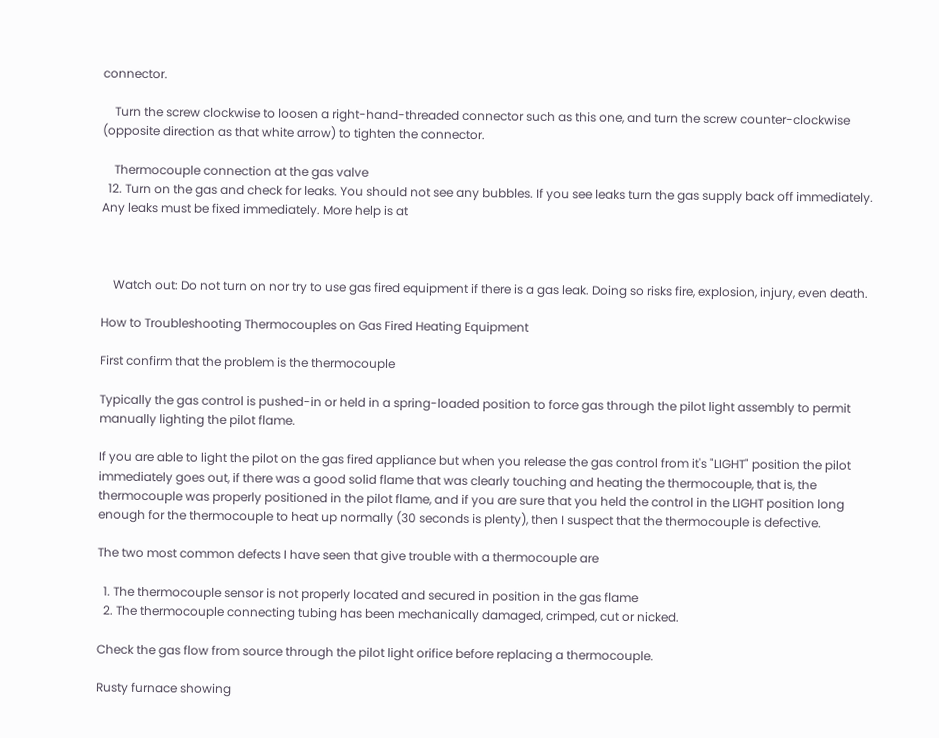connector.

    Turn the screw clockwise to loosen a right-hand-threaded connector such as this one, and turn the screw counter-clockwise (opposite direction as that white arrow) to tighten the connector.

    Thermocouple connection at the gas valve
  12. Turn on the gas and check for leaks. You should not see any bubbles. If you see leaks turn the gas supply back off immediately. Any leaks must be fixed immediately. More help is at



    Watch out: Do not turn on nor try to use gas fired equipment if there is a gas leak. Doing so risks fire, explosion, injury, even death.

How to Troubleshooting Thermocouples on Gas Fired Heating Equipment

First confirm that the problem is the thermocouple

Typically the gas control is pushed-in or held in a spring-loaded position to force gas through the pilot light assembly to permit manually lighting the pilot flame.

If you are able to light the pilot on the gas fired appliance but when you release the gas control from it's "LIGHT" position the pilot immediately goes out, if there was a good solid flame that was clearly touching and heating the thermocouple, that is, the thermocouple was properly positioned in the pilot flame, and if you are sure that you held the control in the LIGHT position long enough for the thermocouple to heat up normally (30 seconds is plenty), then I suspect that the thermocouple is defective.

The two most common defects I have seen that give trouble with a thermocouple are

  1. The thermocouple sensor is not properly located and secured in position in the gas flame
  2. The thermocouple connecting tubing has been mechanically damaged, crimped, cut or nicked.

Check the gas flow from source through the pilot light orifice before replacing a thermocouple.

Rusty furnace showing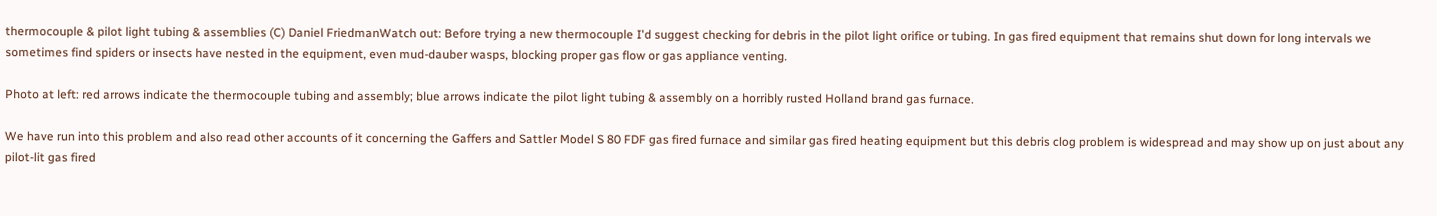thermocouple & pilot light tubing & assemblies (C) Daniel FriedmanWatch out: Before trying a new thermocouple I'd suggest checking for debris in the pilot light orifice or tubing. In gas fired equipment that remains shut down for long intervals we sometimes find spiders or insects have nested in the equipment, even mud-dauber wasps, blocking proper gas flow or gas appliance venting.

Photo at left: red arrows indicate the thermocouple tubing and assembly; blue arrows indicate the pilot light tubing & assembly on a horribly rusted Holland brand gas furnace.

We have run into this problem and also read other accounts of it concerning the Gaffers and Sattler Model S 80 FDF gas fired furnace and similar gas fired heating equipment but this debris clog problem is widespread and may show up on just about any pilot-lit gas fired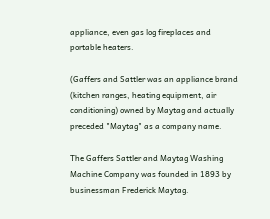appliance, even gas log fireplaces and portable heaters.

(Gaffers and Sattler was an appliance brand (kitchen ranges, heating equipment, air conditioning) owned by Maytag and actually preceded "Maytag" as a company name.

The Gaffers Sattler and Maytag Washing Machine Company was founded in 1893 by businessman Frederick Maytag.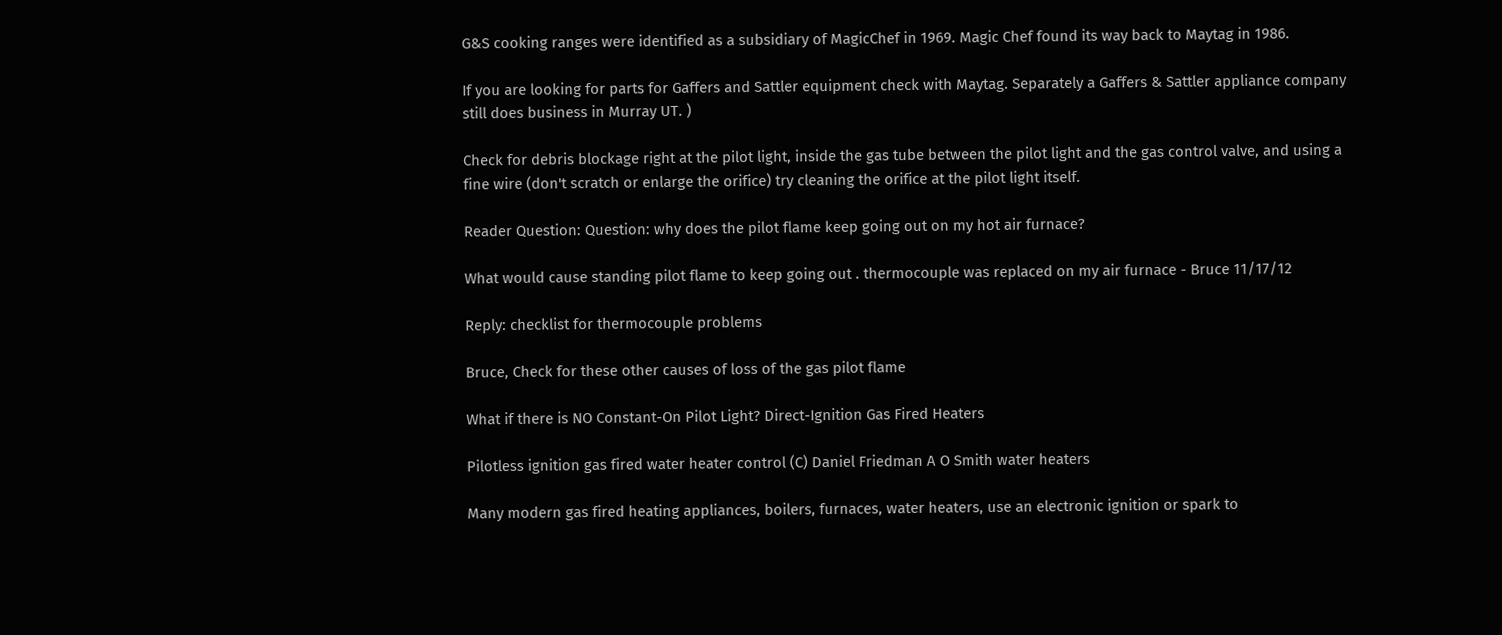G&S cooking ranges were identified as a subsidiary of MagicChef in 1969. Magic Chef found its way back to Maytag in 1986.

If you are looking for parts for Gaffers and Sattler equipment check with Maytag. Separately a Gaffers & Sattler appliance company still does business in Murray UT. )

Check for debris blockage right at the pilot light, inside the gas tube between the pilot light and the gas control valve, and using a fine wire (don't scratch or enlarge the orifice) try cleaning the orifice at the pilot light itself.

Reader Question: Question: why does the pilot flame keep going out on my hot air furnace?

What would cause standing pilot flame to keep going out . thermocouple was replaced on my air furnace - Bruce 11/17/12

Reply: checklist for thermocouple problems

Bruce, Check for these other causes of loss of the gas pilot flame

What if there is NO Constant-On Pilot Light? Direct-Ignition Gas Fired Heaters

Pilotless ignition gas fired water heater control (C) Daniel Friedman A O Smith water heaters

Many modern gas fired heating appliances, boilers, furnaces, water heaters, use an electronic ignition or spark to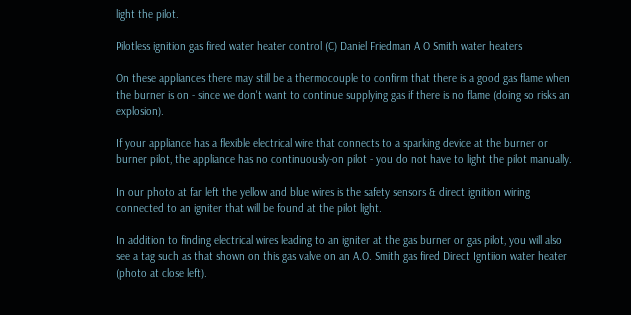light the pilot.

Pilotless ignition gas fired water heater control (C) Daniel Friedman A O Smith water heaters

On these appliances there may still be a thermocouple to confirm that there is a good gas flame when the burner is on - since we don't want to continue supplying gas if there is no flame (doing so risks an explosion).

If your appliance has a flexible electrical wire that connects to a sparking device at the burner or burner pilot, the appliance has no continuously-on pilot - you do not have to light the pilot manually.

In our photo at far left the yellow and blue wires is the safety sensors & direct ignition wiring connected to an igniter that will be found at the pilot light.

In addition to finding electrical wires leading to an igniter at the gas burner or gas pilot, you will also see a tag such as that shown on this gas valve on an A.O. Smith gas fired Direct Igntiion water heater (photo at close left).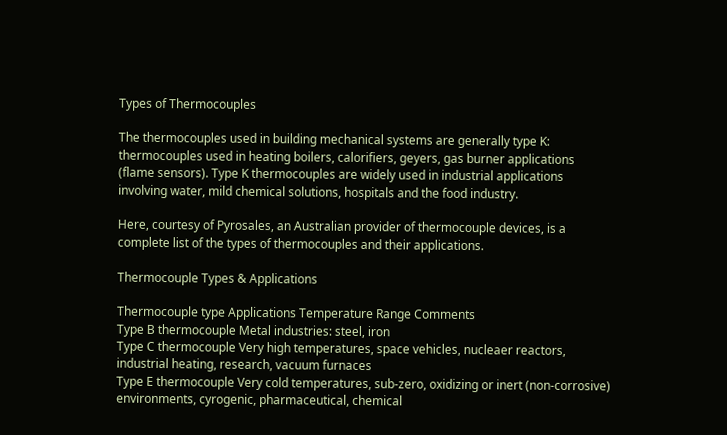Types of Thermocouples

The thermocouples used in building mechanical systems are generally type K: thermocouples used in heating boilers, calorifiers, geyers, gas burner applications (flame sensors). Type K thermocouples are widely used in industrial applications involving water, mild chemical solutions, hospitals and the food industry.

Here, courtesy of Pyrosales, an Australian provider of thermocouple devices, is a complete list of the types of thermocouples and their applications.

Thermocouple Types & Applications

Thermocouple type Applications Temperature Range Comments
Type B thermocouple Metal industries: steel, iron
Type C thermocouple Very high temperatures, space vehicles, nucleaer reactors, industrial heating, research, vacuum furnaces
Type E thermocouple Very cold temperatures, sub-zero, oxidizing or inert (non-corrosive) environments, cyrogenic, pharmaceutical, chemical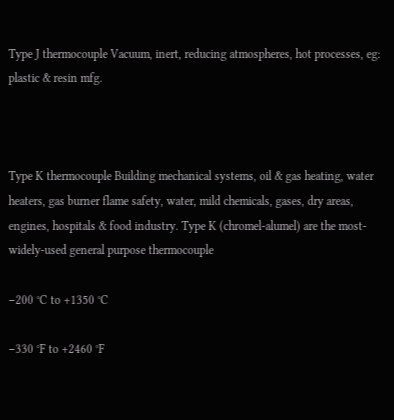Type J thermocouple Vacuum, inert, reducing atmospheres, hot processes, eg: plastic & resin mfg.



Type K thermocouple Building mechanical systems, oil & gas heating, water heaters, gas burner flame safety, water, mild chemicals, gases, dry areas, engines, hospitals & food industry. Type K (chromel-alumel) are the most-widely-used general purpose thermocouple

−200 °C to +1350 °C

−330 °F to +2460 °F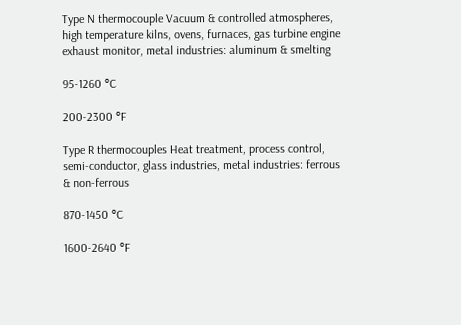Type N thermocouple Vacuum & controlled atmospheres, high temperature kilns, ovens, furnaces, gas turbine engine exhaust monitor, metal industries: aluminum & smelting

95-1260 °C

200-2300 °F

Type R thermocouples Heat treatment, process control, semi-conductor, glass industries, metal industries: ferrous & non-ferrous

870-1450 °C

1600-2640 °F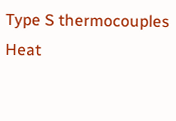Type S thermocouples Heat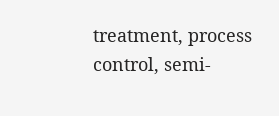treatment, process control, semi-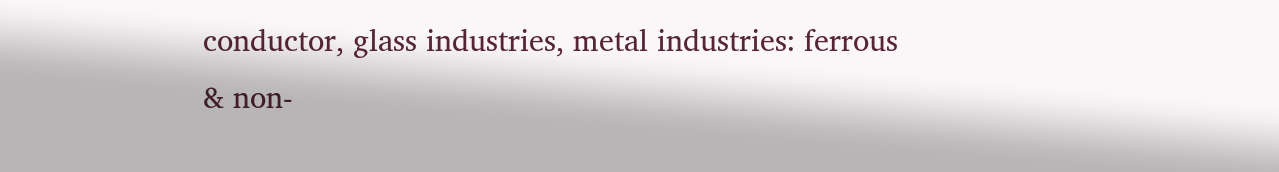conductor, glass industries, metal industries: ferrous & non-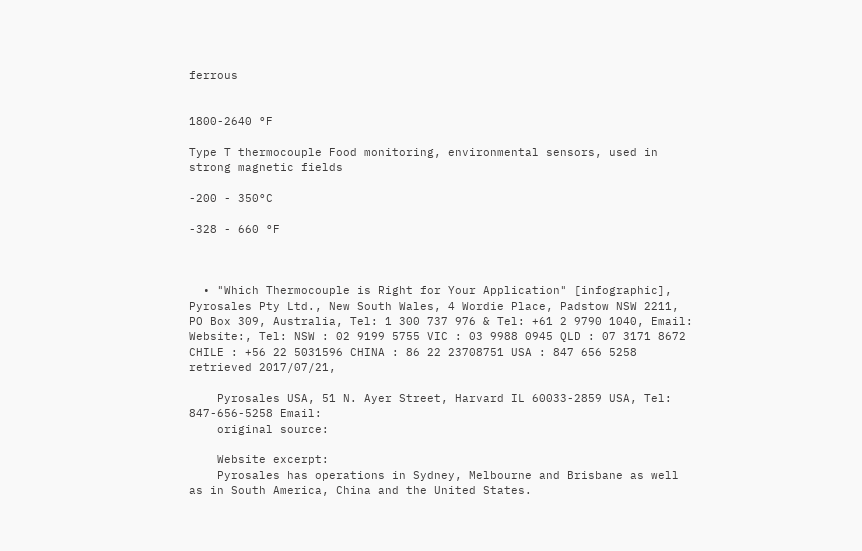ferrous


1800-2640 °F

Type T thermocouple Food monitoring, environmental sensors, used in strong magnetic fields

-200 - 350°C

-328 - 660 °F



  • "Which Thermocouple is Right for Your Application" [infographic], Pyrosales Pty Ltd., New South Wales, 4 Wordie Place, Padstow NSW 2211, PO Box 309, Australia, Tel: 1 300 737 976 & Tel: +61 2 9790 1040, Email: Website:, Tel: NSW : 02 9199 5755 VIC : 03 9988 0945 QLD : 07 3171 8672 CHILE : +56 22 5031596 CHINA : 86 22 23708751 USA : 847 656 5258 retrieved 2017/07/21,

    Pyrosales USA, 51 N. Ayer Street, Harvard IL 60033-2859 USA, Tel: 847-656-5258 Email:
    original source:

    Website excerpt:
    Pyrosales has operations in Sydney, Melbourne and Brisbane as well as in South America, China and the United States.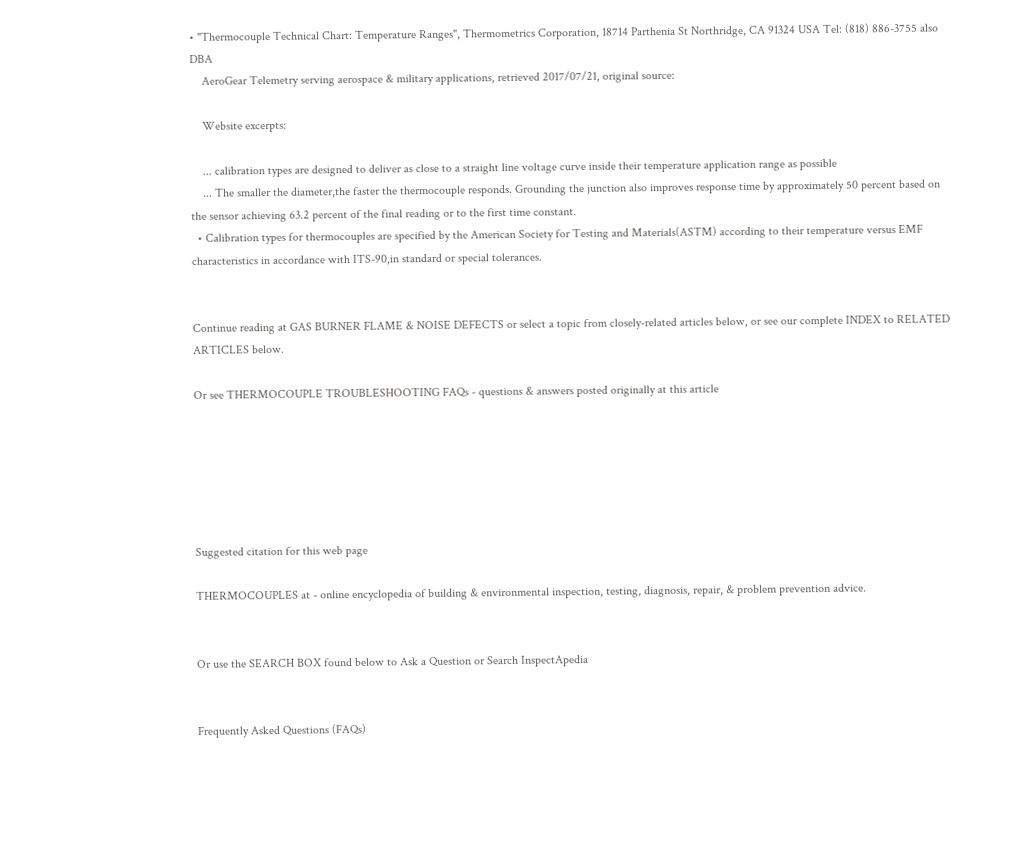• "Thermocouple Technical Chart: Temperature Ranges", Thermometrics Corporation, 18714 Parthenia St Northridge, CA 91324 USA Tel: (818) 886-3755 also DBA
    AeroGear Telemetry serving aerospace & military applications, retrieved 2017/07/21, original source:

    Website excerpts:

    ... calibration types are designed to deliver as close to a straight line voltage curve inside their temperature application range as possible
    ... The smaller the diameter,the faster the thermocouple responds. Grounding the junction also improves response time by approximately 50 percent based on the sensor achieving 63.2 percent of the final reading or to the first time constant.
  • Calibration types for thermocouples are specified by the American Society for Testing and Materials(ASTM) according to their temperature versus EMF characteristics in accordance with ITS-90,in standard or special tolerances.


Continue reading at GAS BURNER FLAME & NOISE DEFECTS or select a topic from closely-related articles below, or see our complete INDEX to RELATED ARTICLES below.

Or see THERMOCOUPLE TROUBLESHOOTING FAQs - questions & answers posted originally at this article






Suggested citation for this web page

THERMOCOUPLES at - online encyclopedia of building & environmental inspection, testing, diagnosis, repair, & problem prevention advice.


Or use the SEARCH BOX found below to Ask a Question or Search InspectApedia


Frequently Asked Questions (FAQs)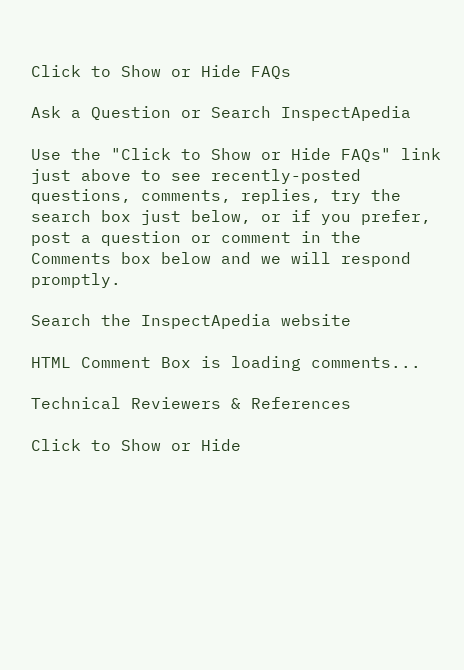Click to Show or Hide FAQs

Ask a Question or Search InspectApedia

Use the "Click to Show or Hide FAQs" link just above to see recently-posted questions, comments, replies, try the search box just below, or if you prefer, post a question or comment in the Comments box below and we will respond promptly.

Search the InspectApedia website

HTML Comment Box is loading comments...

Technical Reviewers & References

Click to Show or Hide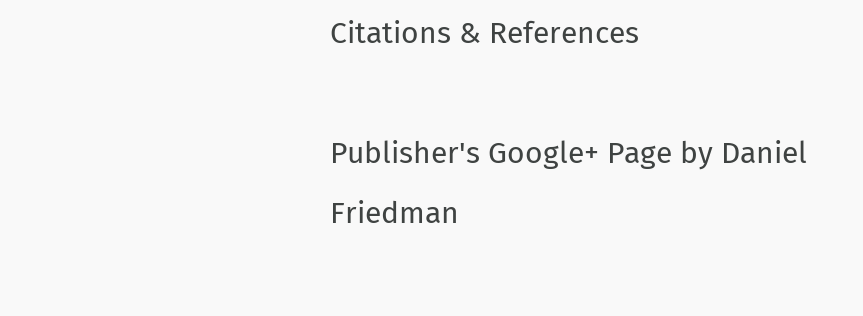Citations & References

Publisher's Google+ Page by Daniel Friedman